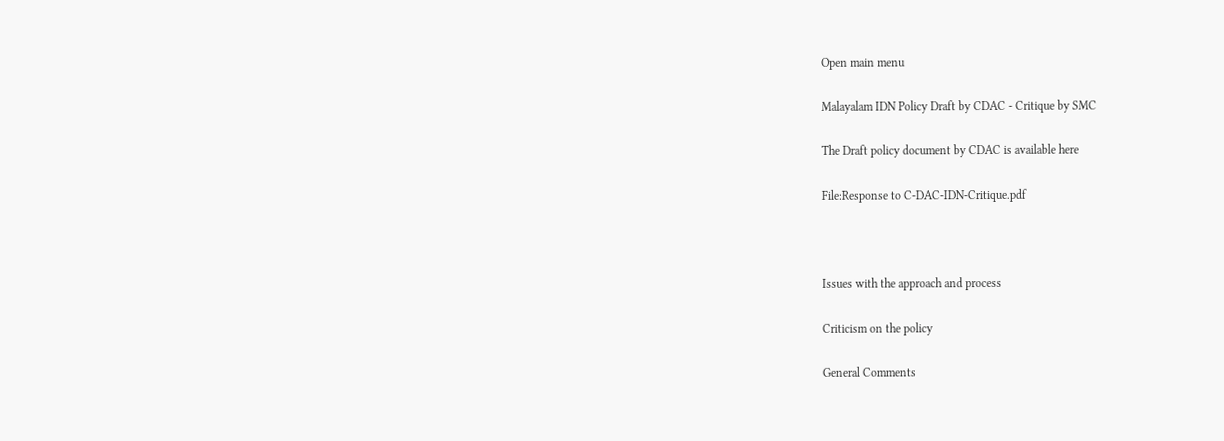Open main menu

Malayalam IDN Policy Draft by CDAC - Critique by SMC

The Draft policy document by CDAC is available here

File:Response to C-DAC-IDN-Critique.pdf



Issues with the approach and process

Criticism on the policy

General Comments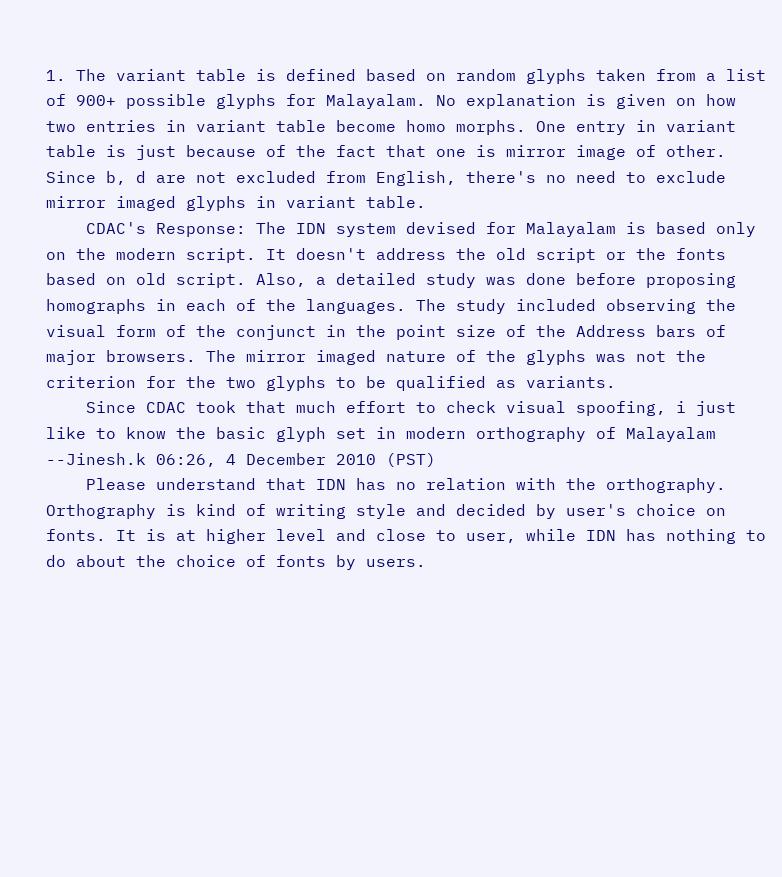1. The variant table is defined based on random glyphs taken from a list of 900+ possible glyphs for Malayalam. No explanation is given on how two entries in variant table become homo morphs. One entry in variant table is just because of the fact that one is mirror image of other. Since b, d are not excluded from English, there's no need to exclude mirror imaged glyphs in variant table.
    CDAC's Response: The IDN system devised for Malayalam is based only on the modern script. It doesn't address the old script or the fonts based on old script. Also, a detailed study was done before proposing homographs in each of the languages. The study included observing the visual form of the conjunct in the point size of the Address bars of major browsers. The mirror imaged nature of the glyphs was not the criterion for the two glyphs to be qualified as variants.
    Since CDAC took that much effort to check visual spoofing, i just like to know the basic glyph set in modern orthography of Malayalam --Jinesh.k 06:26, 4 December 2010 (PST)
    Please understand that IDN has no relation with the orthography. Orthography is kind of writing style and decided by user's choice on fonts. It is at higher level and close to user, while IDN has nothing to do about the choice of fonts by users.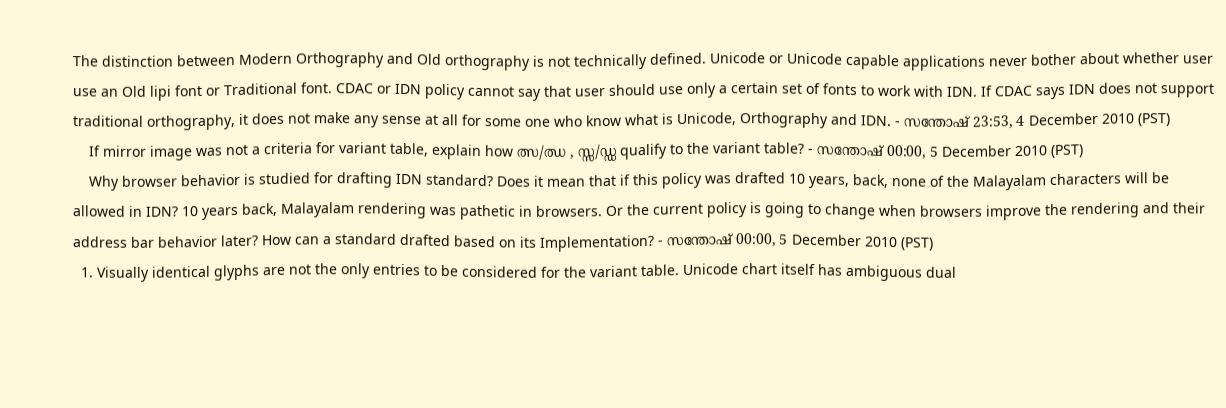The distinction between Modern Orthography and Old orthography is not technically defined. Unicode or Unicode capable applications never bother about whether user use an Old lipi font or Traditional font. CDAC or IDN policy cannot say that user should use only a certain set of fonts to work with IDN. If CDAC says IDN does not support traditional orthography, it does not make any sense at all for some one who know what is Unicode, Orthography and IDN. - സന്തോഷ് 23:53, 4 December 2010 (PST)
    If mirror image was not a criteria for variant table, explain how ത്സ/ഝ , സ്സ/ഡ്ഡ qualify to the variant table? - സന്തോഷ് 00:00, 5 December 2010 (PST)
    Why browser behavior is studied for drafting IDN standard? Does it mean that if this policy was drafted 10 years, back, none of the Malayalam characters will be allowed in IDN? 10 years back, Malayalam rendering was pathetic in browsers. Or the current policy is going to change when browsers improve the rendering and their address bar behavior later? How can a standard drafted based on its Implementation? - സന്തോഷ് 00:00, 5 December 2010 (PST)
  1. Visually identical glyphs are not the only entries to be considered for the variant table. Unicode chart itself has ambiguous dual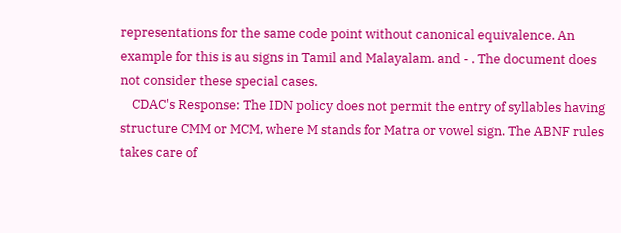representations for the same code point without canonical equivalence. An example for this is au signs in Tamil and Malayalam. and - . The document does not consider these special cases.
    CDAC's Response: The IDN policy does not permit the entry of syllables having structure CMM or MCM, where M stands for Matra or vowel sign. The ABNF rules takes care of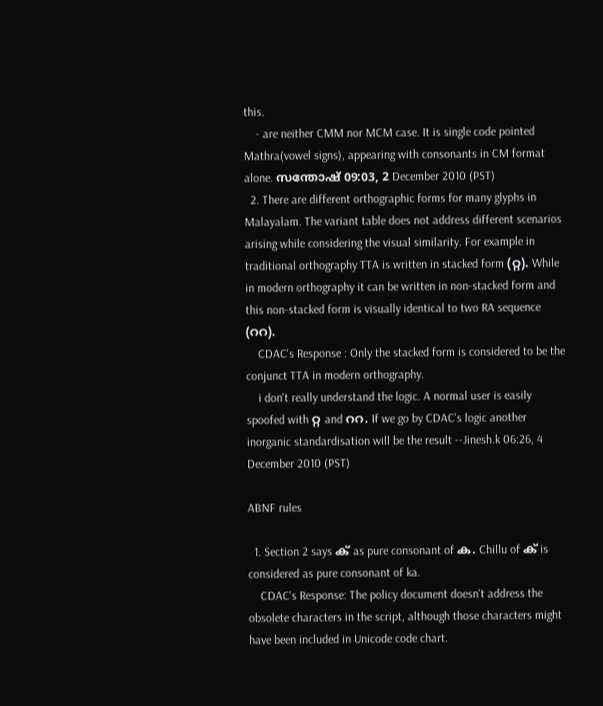this.
    - are neither CMM nor MCM case. It is single code pointed Mathra(vowel signs), appearing with consonants in CM format alone. സന്തോഷ് 09:03, 2 December 2010 (PST)
  2. There are different orthographic forms for many glyphs in Malayalam. The variant table does not address different scenarios arising while considering the visual similarity. For example in traditional orthography TTA is written in stacked form (റ്റ). While in modern orthography it can be written in non-stacked form and this non-stacked form is visually identical to two RA sequence (ററ).
    CDAC's Response : Only the stacked form is considered to be the conjunct TTA in modern orthography.
    i don't really understand the logic. A normal user is easily spoofed with റ്റ and ററ. If we go by CDAC's logic another inorganic standardisation will be the result --Jinesh.k 06:26, 4 December 2010 (PST)

ABNF rules

  1. Section 2 says ക് as pure consonant of ക. Chillu of ക്‍ is considered as pure consonant of ka.
    CDAC's Response: The policy document doesn't address the obsolete characters in the script, although those characters might have been included in Unicode code chart.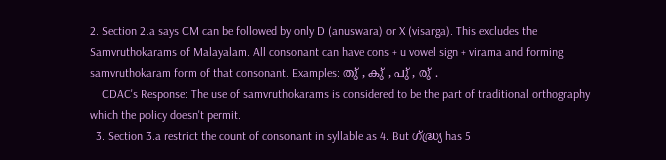2. Section 2.a says CM can be followed by only D (anuswara) or X (visarga). This excludes the Samvruthokarams of Malayalam. All consonant can have cons + u vowel sign + virama and forming samvruthokaram form of that consonant. Examples: തു് , കു് , പു് , രു് .
    CDAC's Response: The use of samvruthokarams is considered to be the part of traditional orthography which the policy doesn't permit.
  3. Section 3.a restrict the count of consonant in syllable as 4. But ഗ്ദ്ധ്ര്യ has 5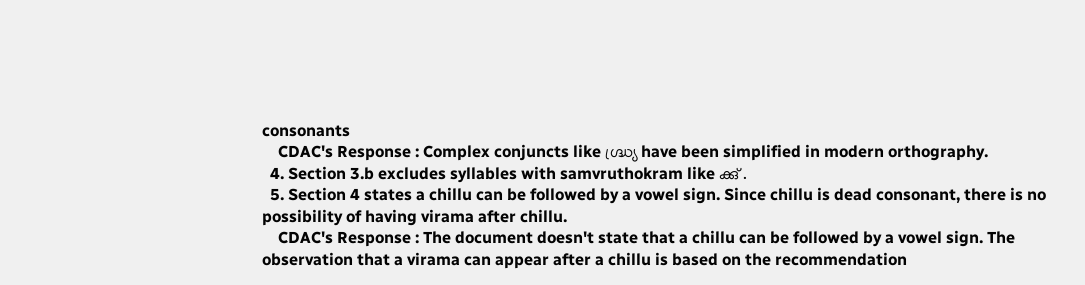consonants
    CDAC's Response : Complex conjuncts like ഗ്ദ്ധ്ര്യ have been simplified in modern orthography.
  4. Section 3.b excludes syllables with samvruthokram like ക്കു് .
  5. Section 4 states a chillu can be followed by a vowel sign. Since chillu is dead consonant, there is no possibility of having virama after chillu.
    CDAC's Response : The document doesn't state that a chillu can be followed by a vowel sign. The observation that a virama can appear after a chillu is based on the recommendation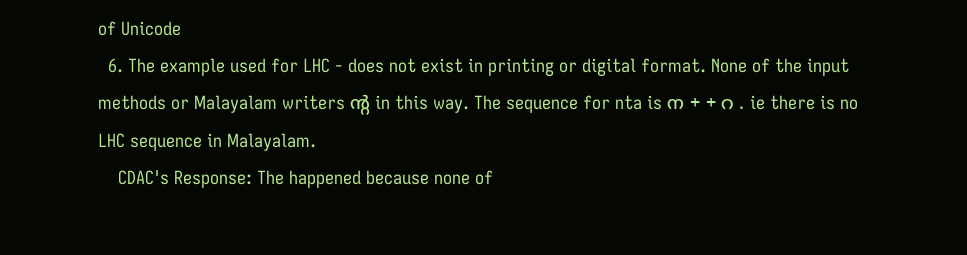of Unicode
  6. The example used for LHC - does not exist in printing or digital format. None of the input methods or Malayalam writers ന്റ in this way. The sequence for nta is ന + + റ . ie there is no LHC sequence in Malayalam.
    CDAC's Response: The happened because none of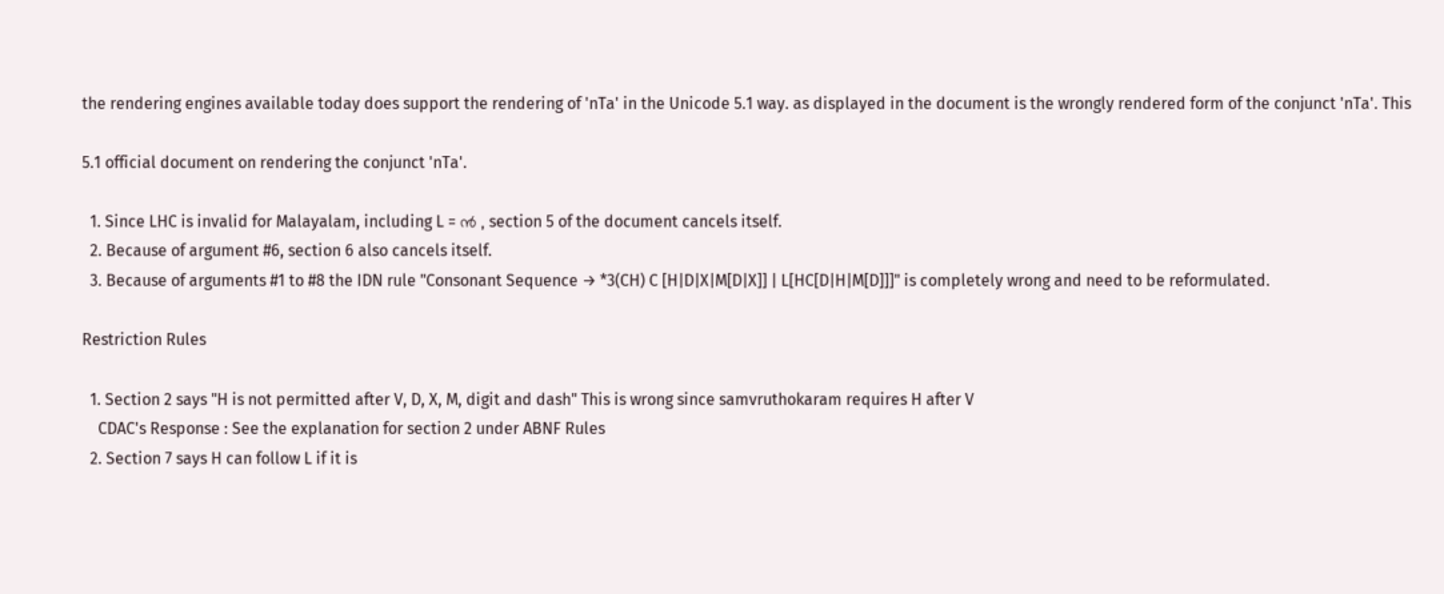the rendering engines available today does support the rendering of 'nTa' in the Unicode 5.1 way. as displayed in the document is the wrongly rendered form of the conjunct 'nTa'. This

5.1 official document on rendering the conjunct 'nTa'.

  1. Since LHC is invalid for Malayalam, including L = ന്‍ , section 5 of the document cancels itself.
  2. Because of argument #6, section 6 also cancels itself.
  3. Because of arguments #1 to #8 the IDN rule "Consonant Sequence → *3(CH) C [H|D|X|M[D|X]] | L[HC[D|H|M[D]]]" is completely wrong and need to be reformulated.

Restriction Rules

  1. Section 2 says "H is not permitted after V, D, X, M, digit and dash" This is wrong since samvruthokaram requires H after V
    CDAC's Response : See the explanation for section 2 under ABNF Rules
  2. Section 7 says H can follow L if it is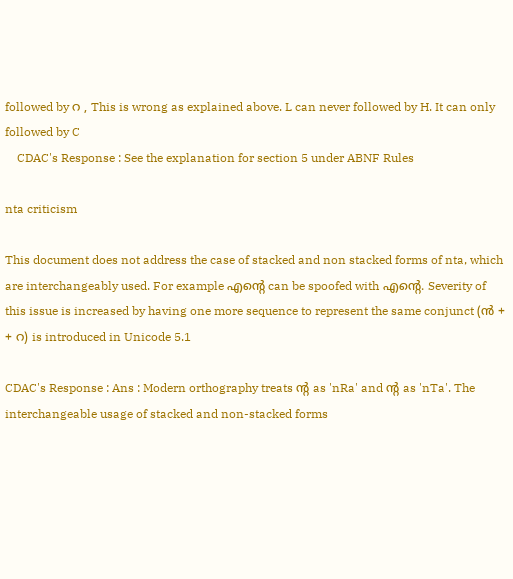followed by റ , This is wrong as explained above. L can never followed by H. It can only followed by C
    CDAC's Response : See the explanation for section 5 under ABNF Rules

nta criticism

This document does not address the case of stacked and non stacked forms of nta, which are interchangeably used. For example എന്റെ can be spoofed with എന്‍റെ. Severity of this issue is increased by having one more sequence to represent the same conjunct (ന്‍ + + റ) is introduced in Unicode 5.1

CDAC's Response : Ans : Modern orthography treats ന്‍റ as 'nRa' and ന്‍റ as 'nTa'. The interchangeable usage of stacked and non-stacked forms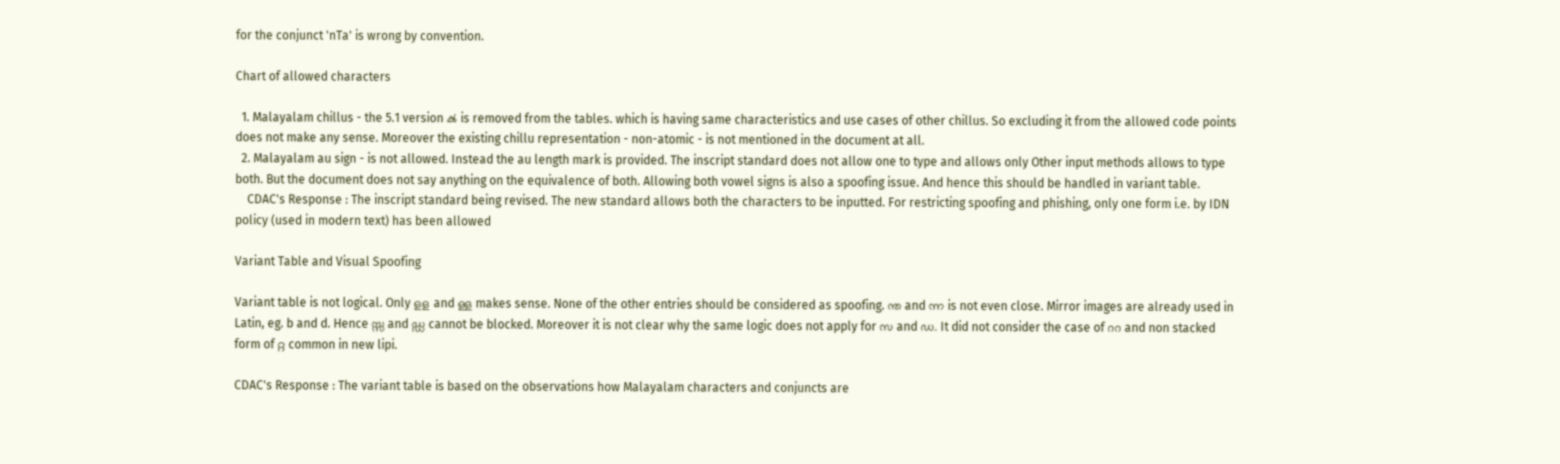for the conjunct 'nTa' is wrong by convention.

Chart of allowed characters

  1. Malayalam chillus - the 5.1 version ക്‍ is removed from the tables. which is having same characteristics and use cases of other chillus. So excluding it from the allowed code points does not make any sense. Moreover the existing chillu representation - non-atomic - is not mentioned in the document at all.
  2. Malayalam au sign - is not allowed. Instead the au length mark is provided. The inscript standard does not allow one to type and allows only Other input methods allows to type both. But the document does not say anything on the equivalence of both. Allowing both vowel signs is also a spoofing issue. And hence this should be handled in variant table.
    CDAC's Response : The inscript standard being revised. The new standard allows both the characters to be inputted. For restricting spoofing and phishing, only one form i.e. by IDN policy (used in modern text) has been allowed

Variant Table and Visual Spoofing

Variant table is not logical. Only ളള and ള്ള makes sense. None of the other entries should be considered as spoofing. ന്ത and ന്ന is not even close. Mirror images are already used in Latin, eg. b and d. Hence സ്സ and ഡ്ഡ cannot be blocked. Moreover it is not clear why the same logic does not apply for സ and ഡ. It did not consider the case of ററ and non stacked form of റ്റ common in new lipi.

CDAC's Response : The variant table is based on the observations how Malayalam characters and conjuncts are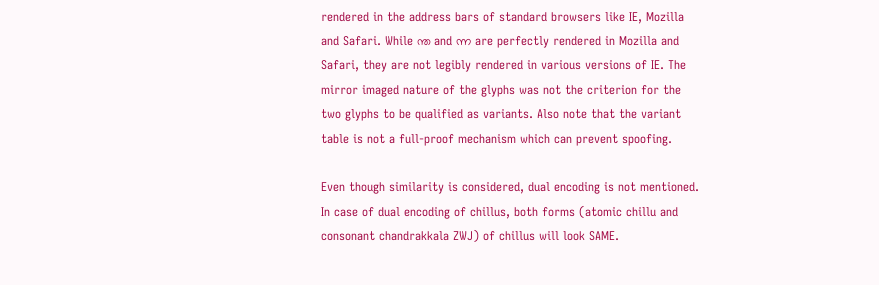rendered in the address bars of standard browsers like IE, Mozilla and Safari. While ന്ത and ന്ന are perfectly rendered in Mozilla and Safari, they are not legibly rendered in various versions of IE. The mirror imaged nature of the glyphs was not the criterion for the two glyphs to be qualified as variants. Also note that the variant table is not a full-proof mechanism which can prevent spoofing.

Even though similarity is considered, dual encoding is not mentioned. In case of dual encoding of chillus, both forms (atomic chillu and consonant chandrakkala ZWJ) of chillus will look SAME.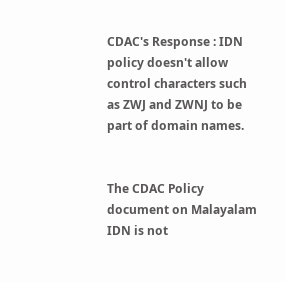CDAC's Response : IDN policy doesn't allow control characters such as ZWJ and ZWNJ to be part of domain names.


The CDAC Policy document on Malayalam IDN is not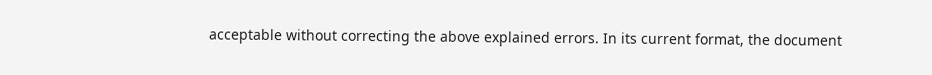acceptable without correcting the above explained errors. In its current format, the document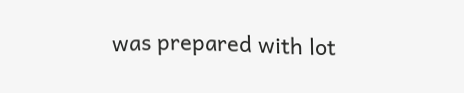was prepared with lot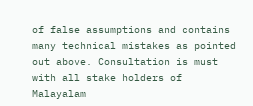of false assumptions and contains many technical mistakes as pointed out above. Consultation is must with all stake holders of Malayalam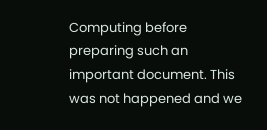Computing before preparing such an important document. This was not happened and we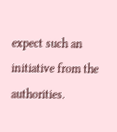expect such an initiative from the authorities.